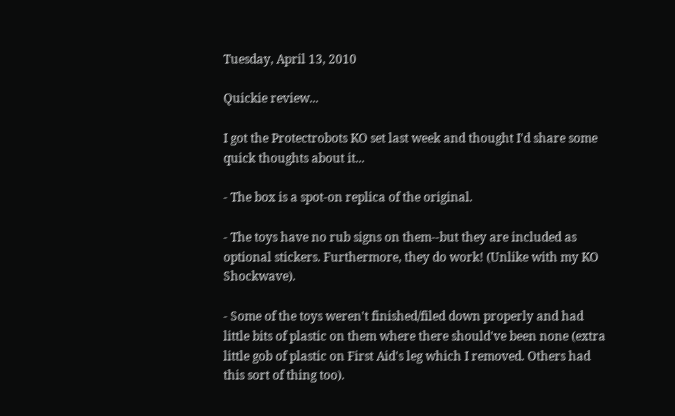Tuesday, April 13, 2010

Quickie review...

I got the Protectrobots KO set last week and thought I'd share some quick thoughts about it...

- The box is a spot-on replica of the original.

- The toys have no rub signs on them--but they are included as optional stickers. Furthermore, they do work! (Unlike with my KO Shockwave).

- Some of the toys weren't finished/filed down properly and had little bits of plastic on them where there should've been none (extra little gob of plastic on First Aid's leg which I removed. Others had this sort of thing too).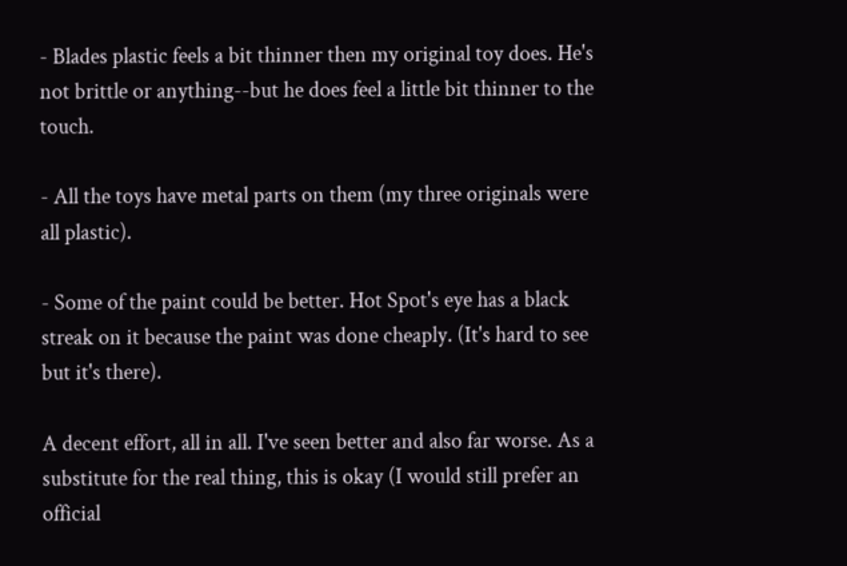- Blades plastic feels a bit thinner then my original toy does. He's not brittle or anything--but he does feel a little bit thinner to the touch.

- All the toys have metal parts on them (my three originals were all plastic).

- Some of the paint could be better. Hot Spot's eye has a black streak on it because the paint was done cheaply. (It's hard to see but it's there).

A decent effort, all in all. I've seen better and also far worse. As a substitute for the real thing, this is okay (I would still prefer an official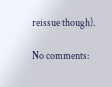reissue though).

No comments: